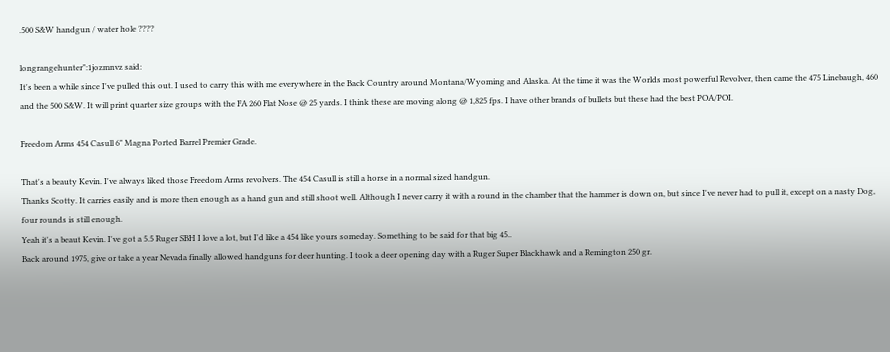.500 S&W handgun / water hole ????

longrangehunter":1jozmnvz said:
It's been a while since I've pulled this out. I used to carry this with me everywhere in the Back Country around Montana/Wyoming and Alaska. At the time it was the Worlds most powerful Revolver, then came the 475 Linebaugh, 460 and the 500 S&W. It will print quarter size groups with the FA 260 Flat Nose @ 25 yards. I think these are moving along @ 1,825 fps. I have other brands of bullets but these had the best POA/POI.

Freedom Arms 454 Casull 6" Magna Ported Barrel Premier Grade.

That's a beauty Kevin. I've always liked those Freedom Arms revolvers. The 454 Casull is still a horse in a normal sized handgun.
Thanks Scotty. It carries easily and is more then enough as a hand gun and still shoot well. Although I never carry it with a round in the chamber that the hammer is down on, but since I've never had to pull it, except on a nasty Dog, four rounds is still enough.
Yeah it's a beaut Kevin. I've got a 5.5 Ruger SBH I love a lot, but I'd like a 454 like yours someday. Something to be said for that big 45..
Back around 1975, give or take a year Nevada finally allowed handguns for deer hunting. I took a deer opening day with a Ruger Super Blackhawk and a Remington 250 gr.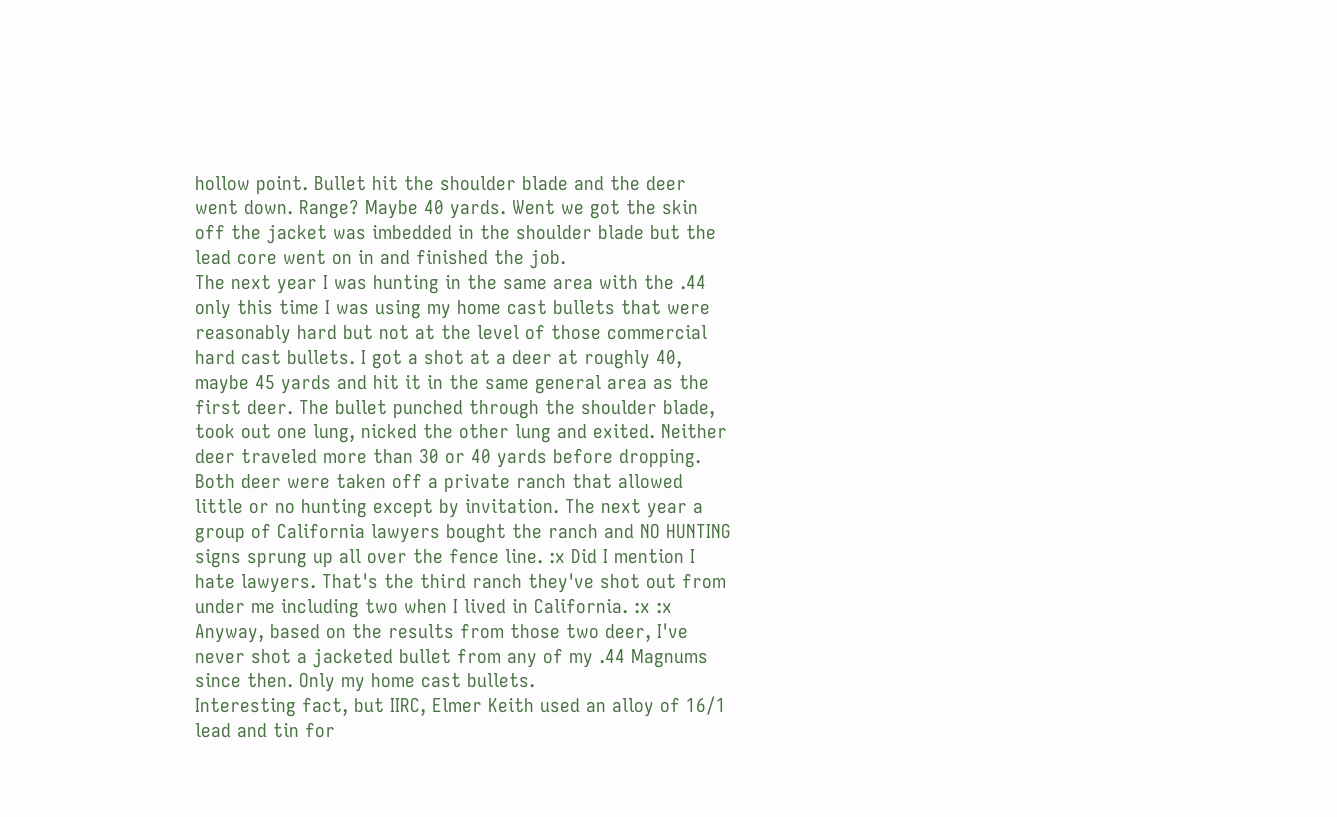hollow point. Bullet hit the shoulder blade and the deer went down. Range? Maybe 40 yards. Went we got the skin off the jacket was imbedded in the shoulder blade but the lead core went on in and finished the job.
The next year I was hunting in the same area with the .44 only this time I was using my home cast bullets that were reasonably hard but not at the level of those commercial hard cast bullets. I got a shot at a deer at roughly 40, maybe 45 yards and hit it in the same general area as the first deer. The bullet punched through the shoulder blade, took out one lung, nicked the other lung and exited. Neither deer traveled more than 30 or 40 yards before dropping. Both deer were taken off a private ranch that allowed little or no hunting except by invitation. The next year a group of California lawyers bought the ranch and NO HUNTING signs sprung up all over the fence line. :x Did I mention I hate lawyers. That's the third ranch they've shot out from under me including two when I lived in California. :x :x
Anyway, based on the results from those two deer, I've never shot a jacketed bullet from any of my .44 Magnums since then. Only my home cast bullets.
Interesting fact, but IIRC, Elmer Keith used an alloy of 16/1 lead and tin for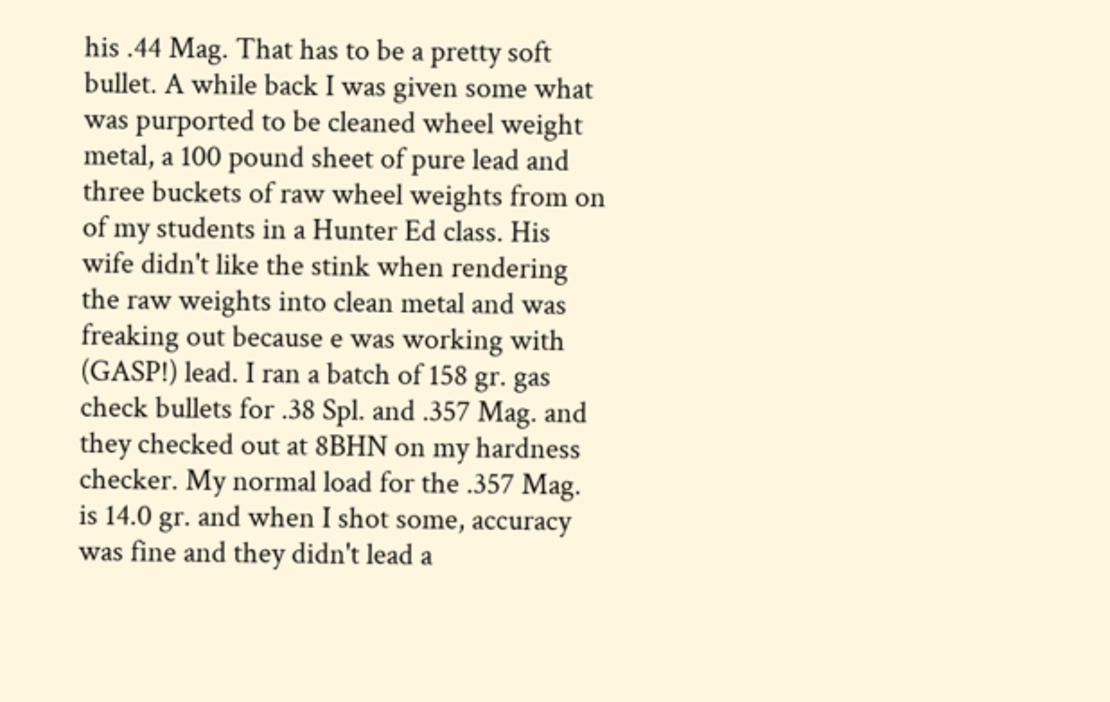his .44 Mag. That has to be a pretty soft bullet. A while back I was given some what was purported to be cleaned wheel weight metal, a 100 pound sheet of pure lead and three buckets of raw wheel weights from on of my students in a Hunter Ed class. His wife didn't like the stink when rendering the raw weights into clean metal and was freaking out because e was working with (GASP!) lead. I ran a batch of 158 gr. gas check bullets for .38 Spl. and .357 Mag. and they checked out at 8BHN on my hardness checker. My normal load for the .357 Mag. is 14.0 gr. and when I shot some, accuracy was fine and they didn't lead a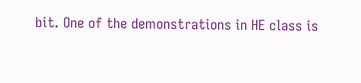bit. One of the demonstrations in HE class is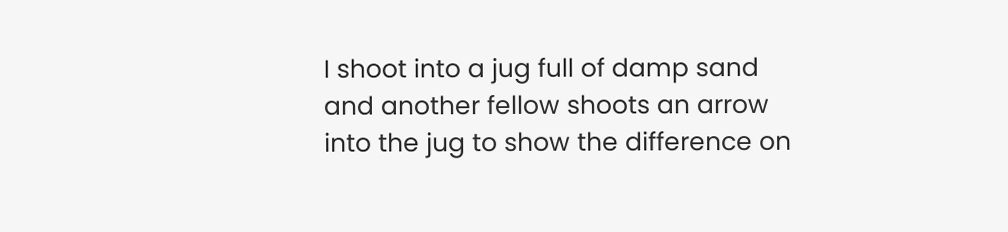I shoot into a jug full of damp sand and another fellow shoots an arrow into the jug to show the difference on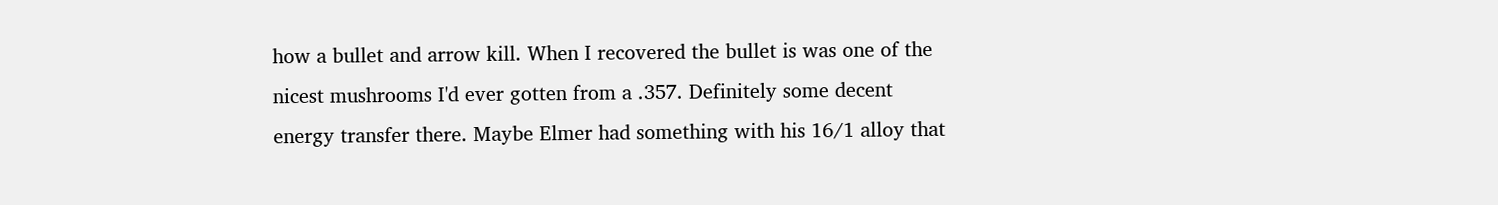how a bullet and arrow kill. When I recovered the bullet is was one of the nicest mushrooms I'd ever gotten from a .357. Definitely some decent energy transfer there. Maybe Elmer had something with his 16/1 alloy that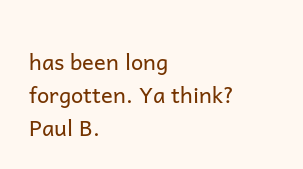has been long forgotten. Ya think?
Paul B.